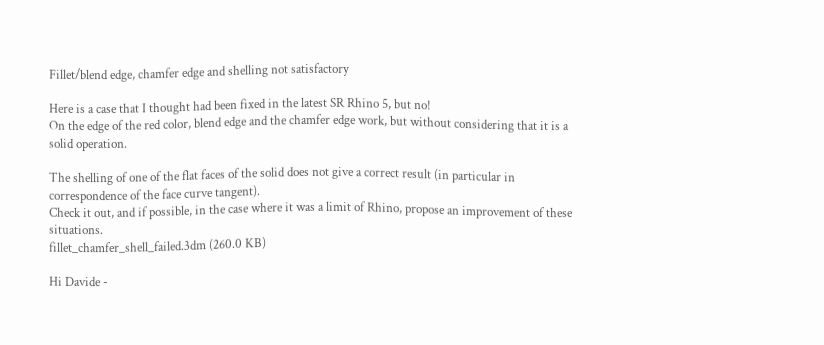Fillet/blend edge, chamfer edge and shelling not satisfactory

Here is a case that I thought had been fixed in the latest SR Rhino 5, but no!
On the edge of the red color, blend edge and the chamfer edge work, but without considering that it is a solid operation.

The shelling of one of the flat faces of the solid does not give a correct result (in particular in correspondence of the face curve tangent).
Check it out, and if possible, in the case where it was a limit of Rhino, propose an improvement of these situations.
fillet_chamfer_shell_failed.3dm (260.0 KB)

Hi Davide -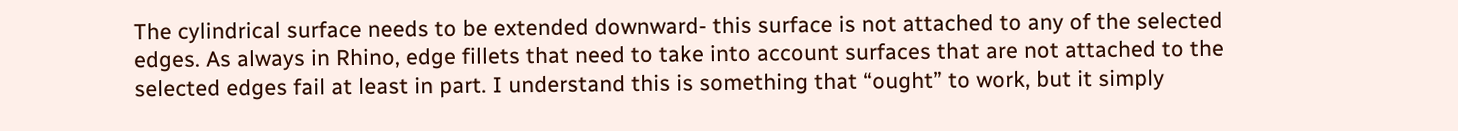The cylindrical surface needs to be extended downward- this surface is not attached to any of the selected edges. As always in Rhino, edge fillets that need to take into account surfaces that are not attached to the selected edges fail at least in part. I understand this is something that “ought” to work, but it simply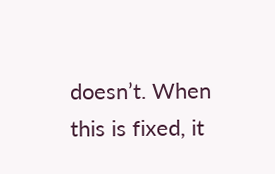doesn’t. When this is fixed, it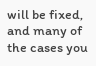will be fixed, and many of the cases you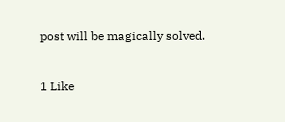post will be magically solved.


1 Like